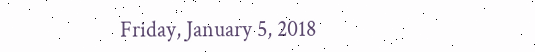Friday, January 5, 2018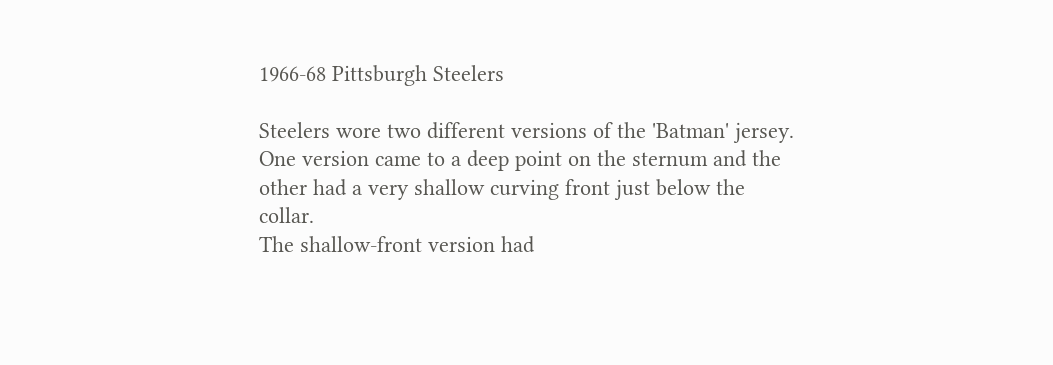1966-68 Pittsburgh Steelers

Steelers wore two different versions of the 'Batman' jersey.
One version came to a deep point on the sternum and the other had a very shallow curving front just below the collar.
The shallow-front version had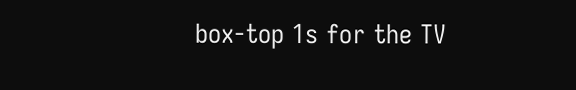box-top 1s for the TV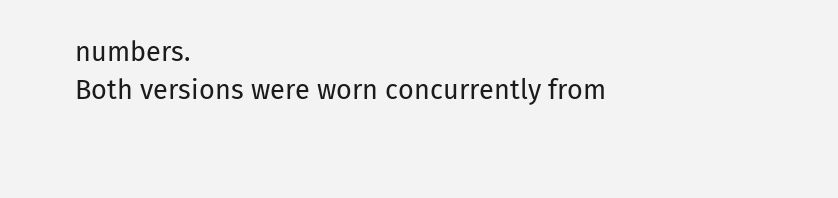numbers.
Both versions were worn concurrently from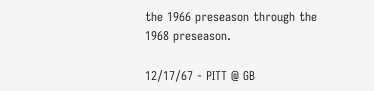the 1966 preseason through the 1968 preseason.

12/17/67 - PITT @ GB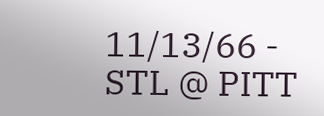11/13/66 - STL @ PITT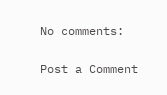No comments:

Post a Comment